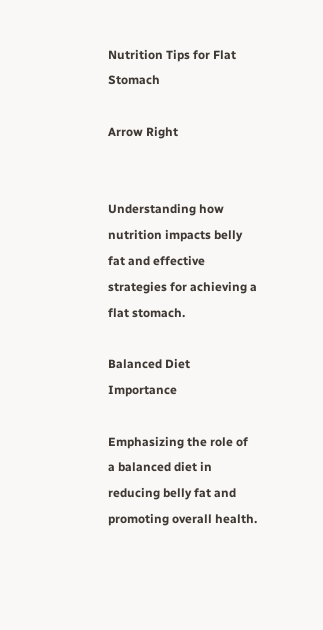Nutrition Tips for Flat Stomach

Arrow Right


Understanding how nutrition impacts belly fat and effective strategies for achieving a flat stomach.

Balanced Diet Importance

Emphasizing the role of a balanced diet in reducing belly fat and promoting overall health.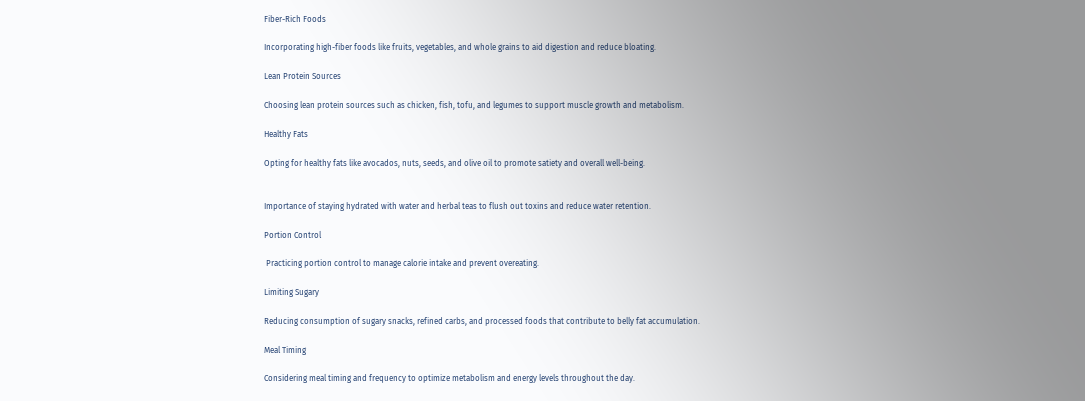Fiber-Rich Foods

Incorporating high-fiber foods like fruits, vegetables, and whole grains to aid digestion and reduce bloating.

Lean Protein Sources

Choosing lean protein sources such as chicken, fish, tofu, and legumes to support muscle growth and metabolism.

Healthy Fats

Opting for healthy fats like avocados, nuts, seeds, and olive oil to promote satiety and overall well-being.


Importance of staying hydrated with water and herbal teas to flush out toxins and reduce water retention.

Portion Control

 Practicing portion control to manage calorie intake and prevent overeating.

Limiting Sugary

Reducing consumption of sugary snacks, refined carbs, and processed foods that contribute to belly fat accumulation.

Meal Timing

Considering meal timing and frequency to optimize metabolism and energy levels throughout the day.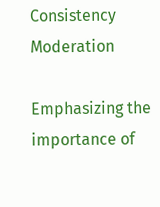Consistency Moderation

Emphasizing the importance of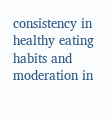consistency in healthy eating habits and moderation in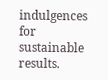indulgences for sustainable results.